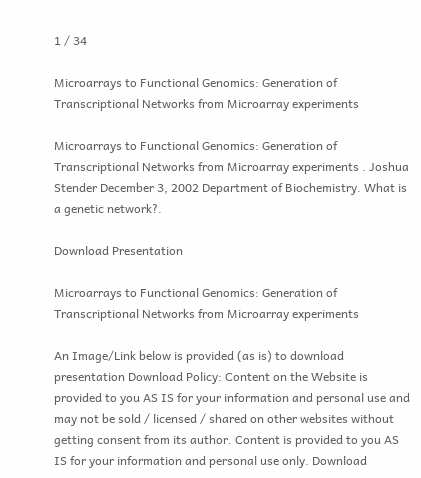1 / 34

Microarrays to Functional Genomics: Generation of Transcriptional Networks from Microarray experiments

Microarrays to Functional Genomics: Generation of Transcriptional Networks from Microarray experiments . Joshua Stender December 3, 2002 Department of Biochemistry. What is a genetic network?.

Download Presentation

Microarrays to Functional Genomics: Generation of Transcriptional Networks from Microarray experiments

An Image/Link below is provided (as is) to download presentation Download Policy: Content on the Website is provided to you AS IS for your information and personal use and may not be sold / licensed / shared on other websites without getting consent from its author. Content is provided to you AS IS for your information and personal use only. Download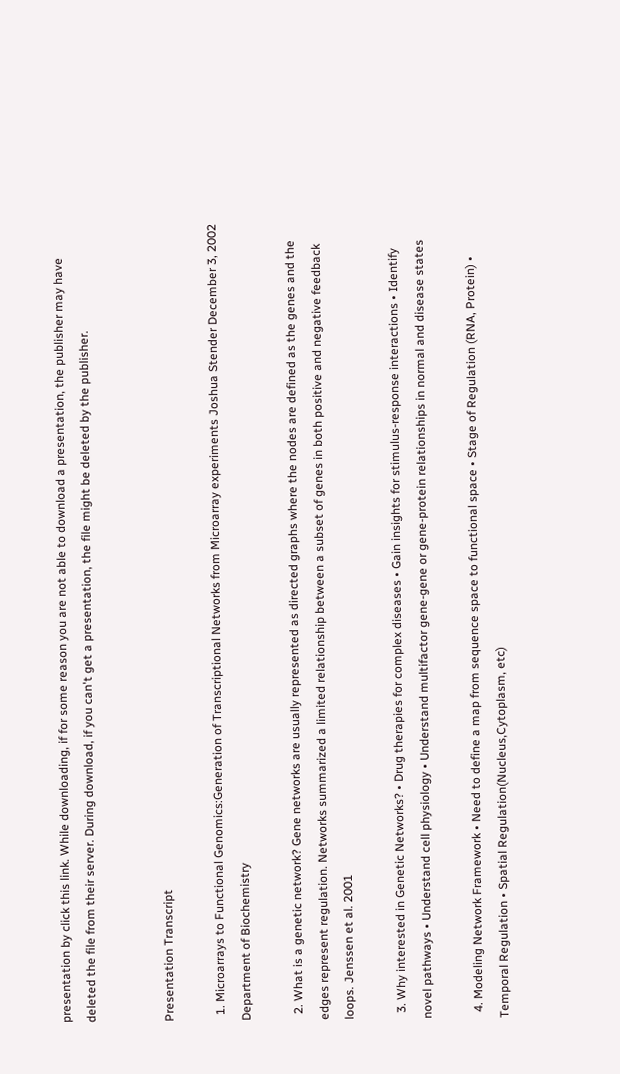presentation by click this link. While downloading, if for some reason you are not able to download a presentation, the publisher may have deleted the file from their server. During download, if you can't get a presentation, the file might be deleted by the publisher.


Presentation Transcript

  1. Microarrays to Functional Genomics:Generation of Transcriptional Networks from Microarray experiments Joshua Stender December 3, 2002 Department of Biochemistry

  2. What is a genetic network? Gene networks are usually represented as directed graphs where the nodes are defined as the genes and the edges represent regulation. Networks summarized a limited relationship between a subset of genes in both positive and negative feedback loops. Jenssen et al. 2001

  3. Why interested in Genetic Networks? • Drug therapies for complex diseases • Gain insights for stimulus-response interactions • Identify novel pathways • Understand cell physiology • Understand multifactor gene-gene or gene-protein relationships in normal and disease states

  4. Modeling Network Framework • Need to define a map from sequence space to functional space • Stage of Regulation (RNA, Protein) • Temporal Regulation • Spatial Regulation(Nucleus,Cytoplasm, etc)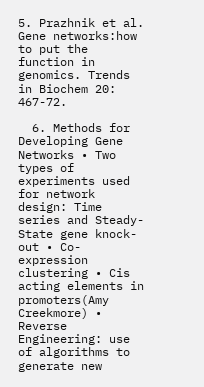5. Prazhnik et al. Gene networks:how to put the function in genomics. Trends in Biochem 20: 467-72.

  6. Methods for Developing Gene Networks • Two types of experiments used for network design: Time series and Steady-State gene knock-out • Co-expression clustering • Cis acting elements in promoters(Amy Creekmore) • Reverse Engineering: use of algorithms to generate new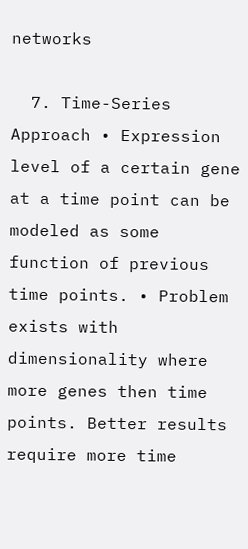networks

  7. Time-Series Approach • Expression level of a certain gene at a time point can be modeled as some function of previous time points. • Problem exists with dimensionality where more genes then time points. Better results require more time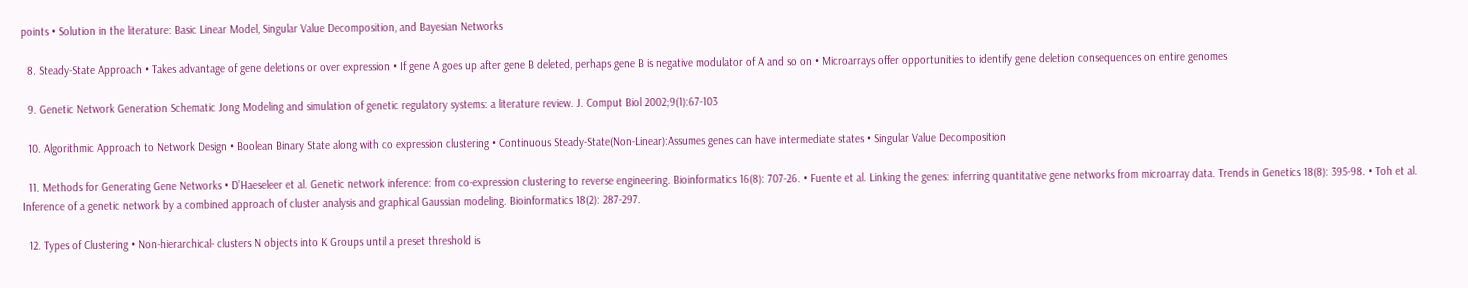points • Solution in the literature: Basic Linear Model, Singular Value Decomposition, and Bayesian Networks

  8. Steady-State Approach • Takes advantage of gene deletions or over expression • If gene A goes up after gene B deleted, perhaps gene B is negative modulator of A and so on • Microarrays offer opportunities to identify gene deletion consequences on entire genomes

  9. Genetic Network Generation Schematic Jong Modeling and simulation of genetic regulatory systems: a literature review. J. Comput Biol 2002;9(1):67-103

  10. Algorithmic Approach to Network Design • Boolean Binary State along with co expression clustering • Continuous Steady-State(Non-Linear):Assumes genes can have intermediate states • Singular Value Decomposition

  11. Methods for Generating Gene Networks • D’Haeseleer et al. Genetic network inference: from co-expression clustering to reverse engineering. Bioinformatics 16(8): 707-26. • Fuente et al. Linking the genes: inferring quantitative gene networks from microarray data. Trends in Genetics 18(8): 395-98. • Toh et al. Inference of a genetic network by a combined approach of cluster analysis and graphical Gaussian modeling. Bioinformatics 18(2): 287-297.

  12. Types of Clustering • Non-hierarchical- clusters N objects into K Groups until a preset threshold is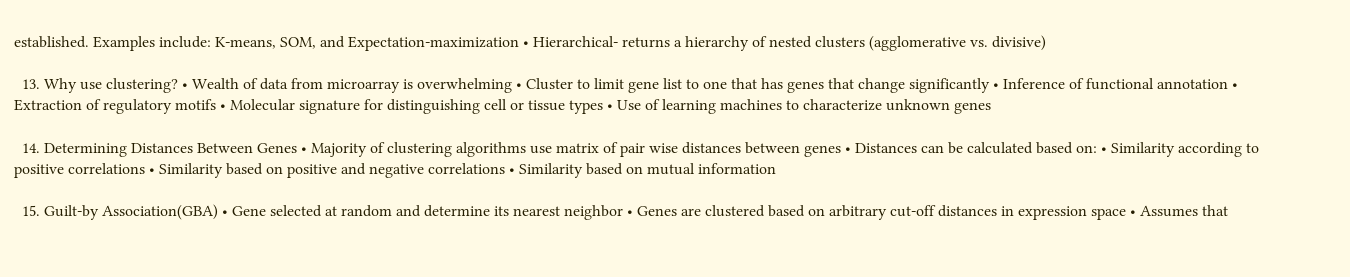established. Examples include: K-means, SOM, and Expectation-maximization • Hierarchical- returns a hierarchy of nested clusters (agglomerative vs. divisive)

  13. Why use clustering? • Wealth of data from microarray is overwhelming • Cluster to limit gene list to one that has genes that change significantly • Inference of functional annotation • Extraction of regulatory motifs • Molecular signature for distinguishing cell or tissue types • Use of learning machines to characterize unknown genes

  14. Determining Distances Between Genes • Majority of clustering algorithms use matrix of pair wise distances between genes • Distances can be calculated based on: • Similarity according to positive correlations • Similarity based on positive and negative correlations • Similarity based on mutual information

  15. Guilt-by Association(GBA) • Gene selected at random and determine its nearest neighbor • Genes are clustered based on arbitrary cut-off distances in expression space • Assumes that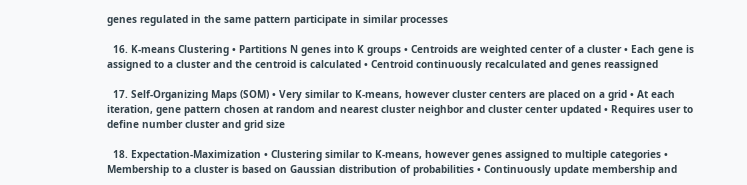genes regulated in the same pattern participate in similar processes

  16. K-means Clustering • Partitions N genes into K groups • Centroids are weighted center of a cluster • Each gene is assigned to a cluster and the centroid is calculated • Centroid continuously recalculated and genes reassigned

  17. Self-Organizing Maps (SOM) • Very similar to K-means, however cluster centers are placed on a grid • At each iteration, gene pattern chosen at random and nearest cluster neighbor and cluster center updated • Requires user to define number cluster and grid size

  18. Expectation-Maximization • Clustering similar to K-means, however genes assigned to multiple categories • Membership to a cluster is based on Gaussian distribution of probabilities • Continuously update membership and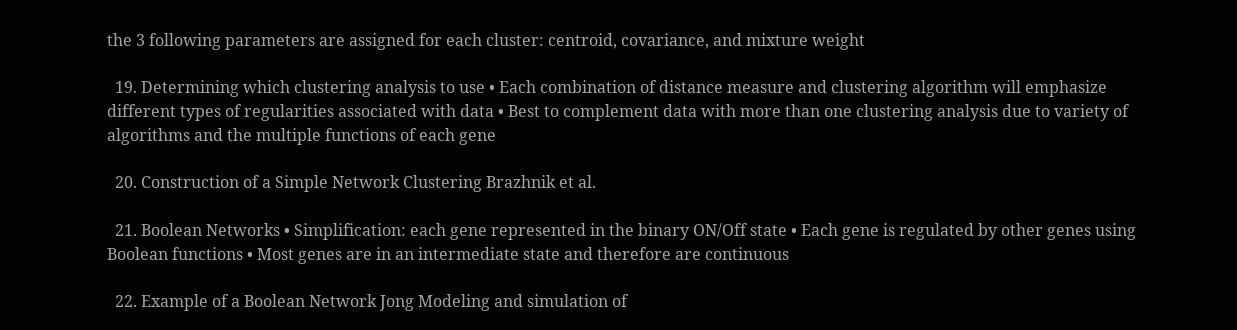the 3 following parameters are assigned for each cluster: centroid, covariance, and mixture weight

  19. Determining which clustering analysis to use • Each combination of distance measure and clustering algorithm will emphasize different types of regularities associated with data • Best to complement data with more than one clustering analysis due to variety of algorithms and the multiple functions of each gene

  20. Construction of a Simple Network Clustering Brazhnik et al.

  21. Boolean Networks • Simplification: each gene represented in the binary ON/Off state • Each gene is regulated by other genes using Boolean functions • Most genes are in an intermediate state and therefore are continuous

  22. Example of a Boolean Network Jong Modeling and simulation of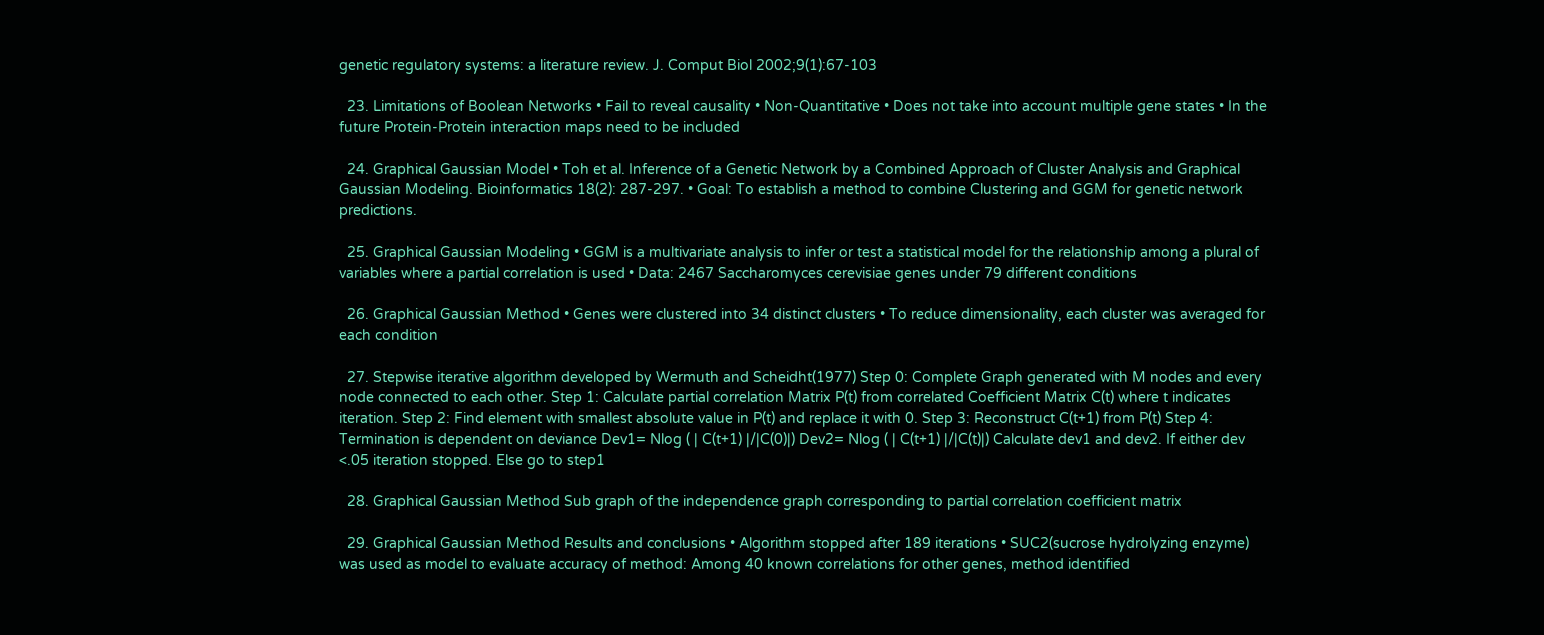genetic regulatory systems: a literature review. J. Comput Biol 2002;9(1):67-103

  23. Limitations of Boolean Networks • Fail to reveal causality • Non-Quantitative • Does not take into account multiple gene states • In the future Protein-Protein interaction maps need to be included

  24. Graphical Gaussian Model • Toh et al. Inference of a Genetic Network by a Combined Approach of Cluster Analysis and Graphical Gaussian Modeling. Bioinformatics 18(2): 287-297. • Goal: To establish a method to combine Clustering and GGM for genetic network predictions.

  25. Graphical Gaussian Modeling • GGM is a multivariate analysis to infer or test a statistical model for the relationship among a plural of variables where a partial correlation is used • Data: 2467 Saccharomyces cerevisiae genes under 79 different conditions

  26. Graphical Gaussian Method • Genes were clustered into 34 distinct clusters • To reduce dimensionality, each cluster was averaged for each condition

  27. Stepwise iterative algorithm developed by Wermuth and Scheidht(1977) Step 0: Complete Graph generated with M nodes and every node connected to each other. Step 1: Calculate partial correlation Matrix P(t) from correlated Coefficient Matrix C(t) where t indicates iteration. Step 2: Find element with smallest absolute value in P(t) and replace it with 0. Step 3: Reconstruct C(t+1) from P(t) Step 4: Termination is dependent on deviance Dev1= Nlog ( | C(t+1) |/|C(0)|) Dev2= Nlog ( | C(t+1) |/|C(t)|) Calculate dev1 and dev2. If either dev <.05 iteration stopped. Else go to step1

  28. Graphical Gaussian Method Sub graph of the independence graph corresponding to partial correlation coefficient matrix

  29. Graphical Gaussian Method Results and conclusions • Algorithm stopped after 189 iterations • SUC2(sucrose hydrolyzing enzyme) was used as model to evaluate accuracy of method: Among 40 known correlations for other genes, method identified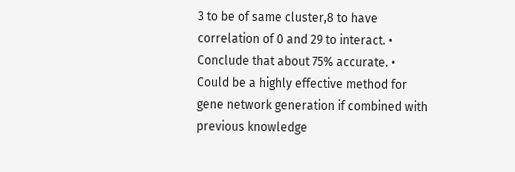3 to be of same cluster,8 to have correlation of 0 and 29 to interact. • Conclude that about 75% accurate. • Could be a highly effective method for gene network generation if combined with previous knowledge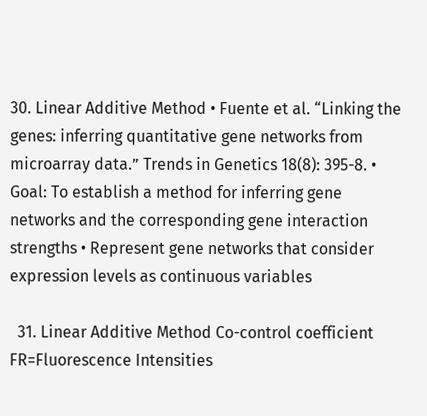30. Linear Additive Method • Fuente et al. “Linking the genes: inferring quantitative gene networks from microarray data.” Trends in Genetics 18(8): 395-8. • Goal: To establish a method for inferring gene networks and the corresponding gene interaction strengths • Represent gene networks that consider expression levels as continuous variables

  31. Linear Additive Method Co-control coefficient FR=Fluorescence Intensities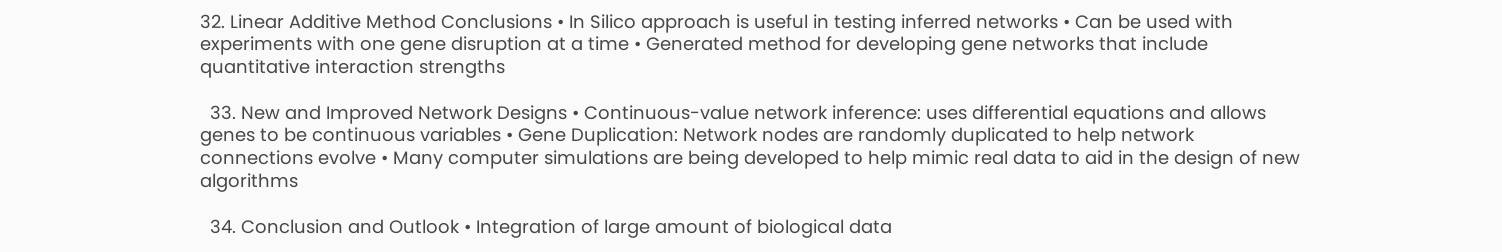32. Linear Additive Method Conclusions • In Silico approach is useful in testing inferred networks • Can be used with experiments with one gene disruption at a time • Generated method for developing gene networks that include quantitative interaction strengths

  33. New and Improved Network Designs • Continuous-value network inference: uses differential equations and allows genes to be continuous variables • Gene Duplication: Network nodes are randomly duplicated to help network connections evolve • Many computer simulations are being developed to help mimic real data to aid in the design of new algorithms

  34. Conclusion and Outlook • Integration of large amount of biological data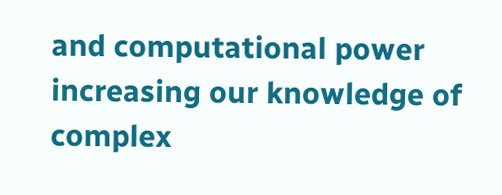and computational power increasing our knowledge of complex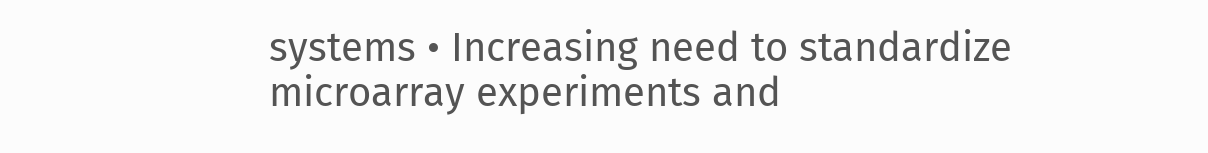systems • Increasing need to standardize microarray experiments and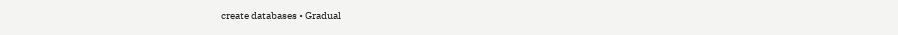create databases • Gradual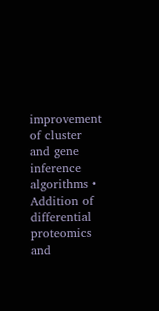improvement of cluster and gene inference algorithms • Addition of differential proteomics and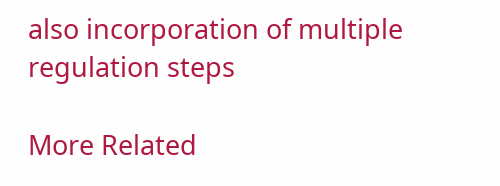also incorporation of multiple regulation steps

More Related